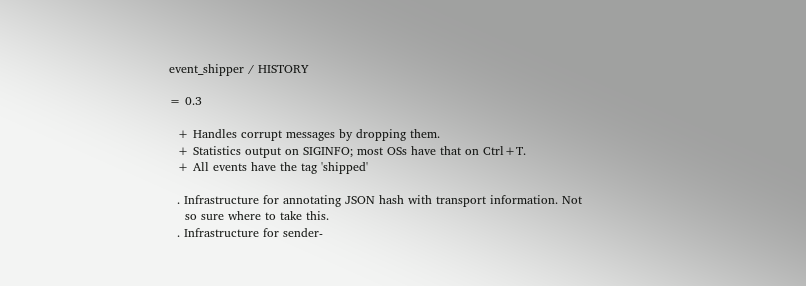event_shipper / HISTORY

= 0.3

  + Handles corrupt messages by dropping them.
  + Statistics output on SIGINFO; most OSs have that on Ctrl+T.
  + All events have the tag 'shipped'

  . Infrastructure for annotating JSON hash with transport information. Not
    so sure where to take this.
  . Infrastructure for sender-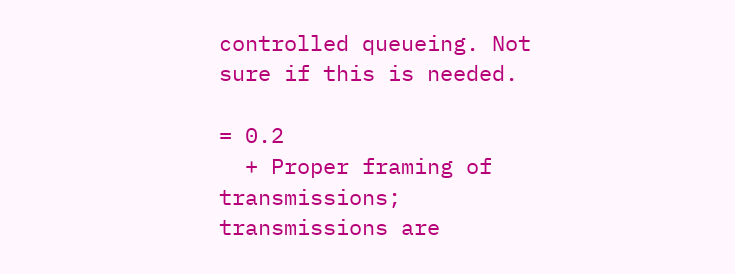controlled queueing. Not sure if this is needed.

= 0.2
  + Proper framing of transmissions; transmissions are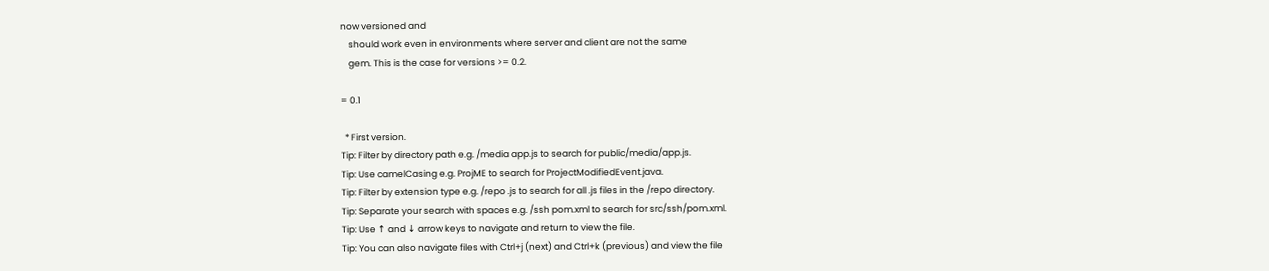now versioned and
    should work even in environments where server and client are not the same
    gem. This is the case for versions >= 0.2.

= 0.1

  * First version.
Tip: Filter by directory path e.g. /media app.js to search for public/media/app.js.
Tip: Use camelCasing e.g. ProjME to search for ProjectModifiedEvent.java.
Tip: Filter by extension type e.g. /repo .js to search for all .js files in the /repo directory.
Tip: Separate your search with spaces e.g. /ssh pom.xml to search for src/ssh/pom.xml.
Tip: Use ↑ and ↓ arrow keys to navigate and return to view the file.
Tip: You can also navigate files with Ctrl+j (next) and Ctrl+k (previous) and view the file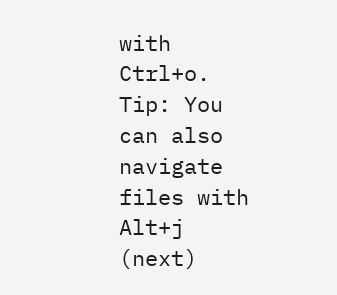with Ctrl+o.
Tip: You can also navigate files with Alt+j (next)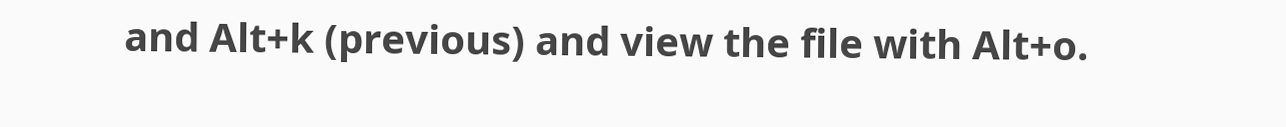and Alt+k (previous) and view the file with Alt+o.